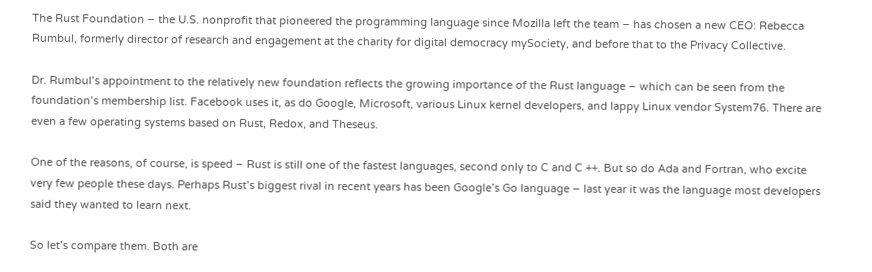The Rust Foundation – the U.S. nonprofit that pioneered the programming language since Mozilla left the team – has chosen a new CEO: Rebecca Rumbul, formerly director of research and engagement at the charity for digital democracy mySociety, and before that to the Privacy Collective.

Dr. Rumbul’s appointment to the relatively new foundation reflects the growing importance of the Rust language – which can be seen from the foundation’s membership list. Facebook uses it, as do Google, Microsoft, various Linux kernel developers, and lappy Linux vendor System76. There are even a few operating systems based on Rust, Redox, and Theseus.

One of the reasons, of course, is speed – Rust is still one of the fastest languages, second only to C and C ++. But so do Ada and Fortran, who excite very few people these days. Perhaps Rust’s biggest rival in recent years has been Google’s Go language – last year it was the language most developers said they wanted to learn next.

So let’s compare them. Both are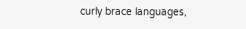curly brace languages,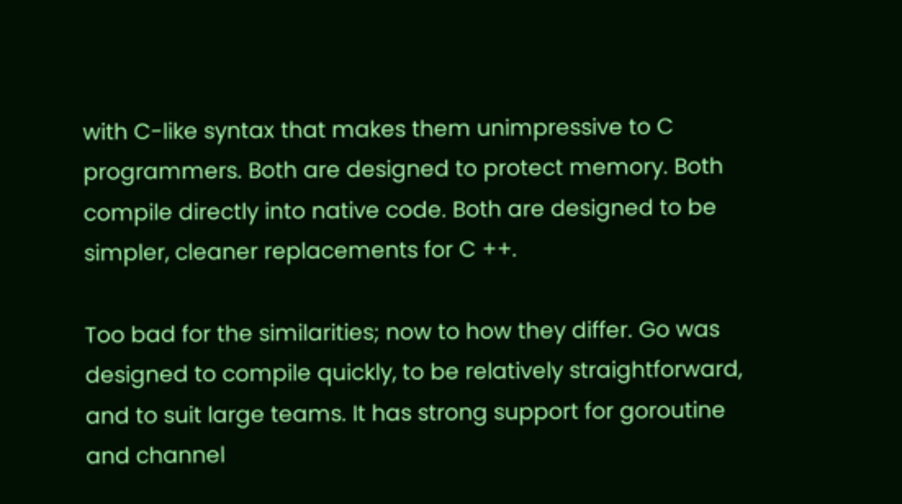with C-like syntax that makes them unimpressive to C programmers. Both are designed to protect memory. Both compile directly into native code. Both are designed to be simpler, cleaner replacements for C ++.

Too bad for the similarities; now to how they differ. Go was designed to compile quickly, to be relatively straightforward, and to suit large teams. It has strong support for goroutine and channel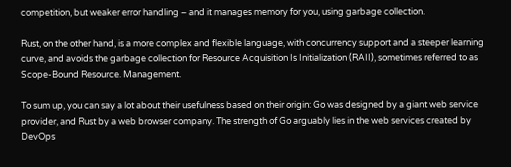competition, but weaker error handling – and it manages memory for you, using garbage collection.

Rust, on the other hand, is a more complex and flexible language, with concurrency support and a steeper learning curve, and avoids the garbage collection for Resource Acquisition Is Initialization (RAII), sometimes referred to as Scope-Bound Resource. Management.

To sum up, you can say a lot about their usefulness based on their origin: Go was designed by a giant web service provider, and Rust by a web browser company. The strength of Go arguably lies in the web services created by DevOps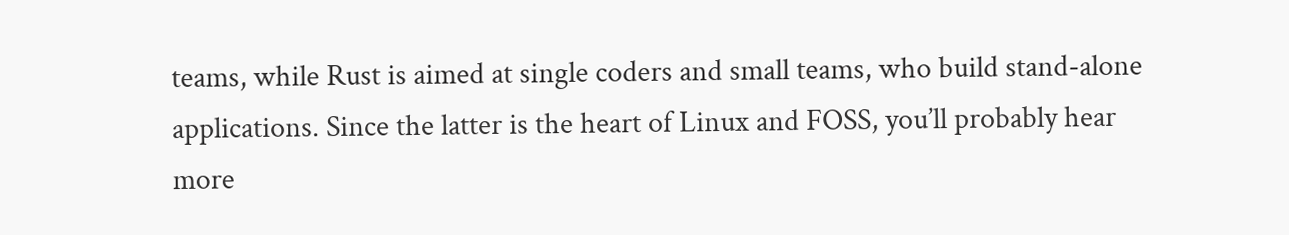teams, while Rust is aimed at single coders and small teams, who build stand-alone applications. Since the latter is the heart of Linux and FOSS, you’ll probably hear more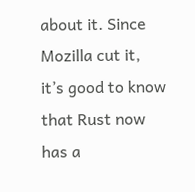about it. Since Mozilla cut it, it’s good to know that Rust now has a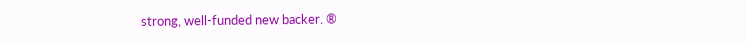strong, well-funded new backer. ®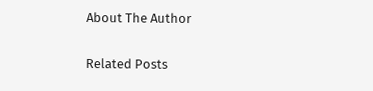About The Author

Related Posts